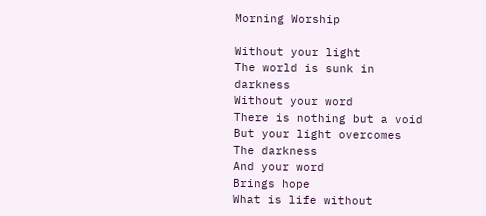Morning Worship

Without your light
The world is sunk in darkness
Without your word
There is nothing but a void
But your light overcomes
The darkness
And your word
Brings hope
What is life without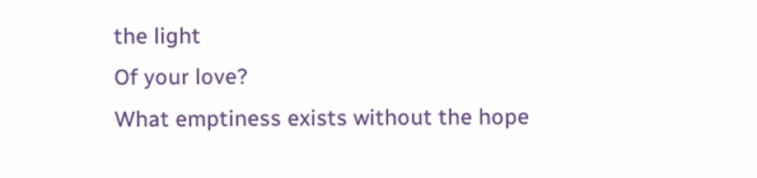the light
Of your love?
What emptiness exists without the hope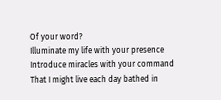Of your word?
Illuminate my life with your presence
Introduce miracles with your command
That I might live each day bathed in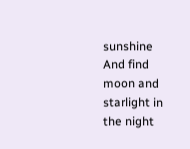sunshine
And find moon and starlight in the night